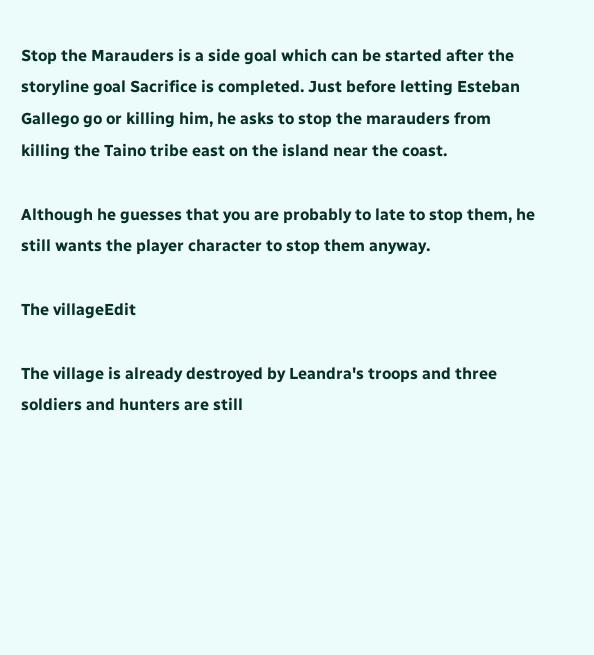Stop the Marauders is a side goal which can be started after the storyline goal Sacrifice is completed. Just before letting Esteban Gallego go or killing him, he asks to stop the marauders from killing the Taino tribe east on the island near the coast.

Although he guesses that you are probably to late to stop them, he still wants the player character to stop them anyway.

The villageEdit

The village is already destroyed by Leandra's troops and three soldiers and hunters are still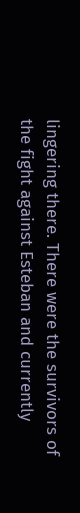lingering there. There were the survivors of the fight against Esteban and currently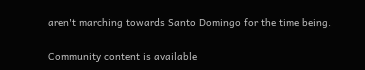aren't marching towards Santo Domingo for the time being.

Community content is available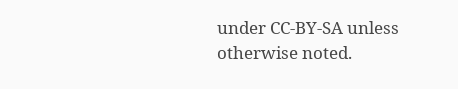under CC-BY-SA unless otherwise noted.